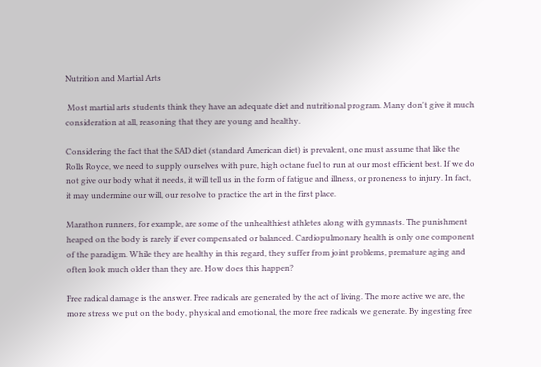Nutrition and Martial Arts

 Most martial arts students think they have an adequate diet and nutritional program. Many don't give it much consideration at all, reasoning that they are young and healthy.

Considering the fact that the SAD diet (standard American diet) is prevalent, one must assume that like the Rolls Royce, we need to supply ourselves with pure, high octane fuel to run at our most efficient best. If we do not give our body what it needs, it will tell us in the form of fatigue and illness, or proneness to injury. In fact, it may undermine our will, our resolve to practice the art in the first place.

Marathon runners, for example, are some of the unhealthiest athletes along with gymnasts. The punishment heaped on the body is rarely if ever compensated or balanced. Cardiopulmonary health is only one component of the paradigm. While they are healthy in this regard, they suffer from joint problems, premature aging and often look much older than they are. How does this happen?

Free radical damage is the answer. Free radicals are generated by the act of living. The more active we are, the more stress we put on the body, physical and emotional, the more free radicals we generate. By ingesting free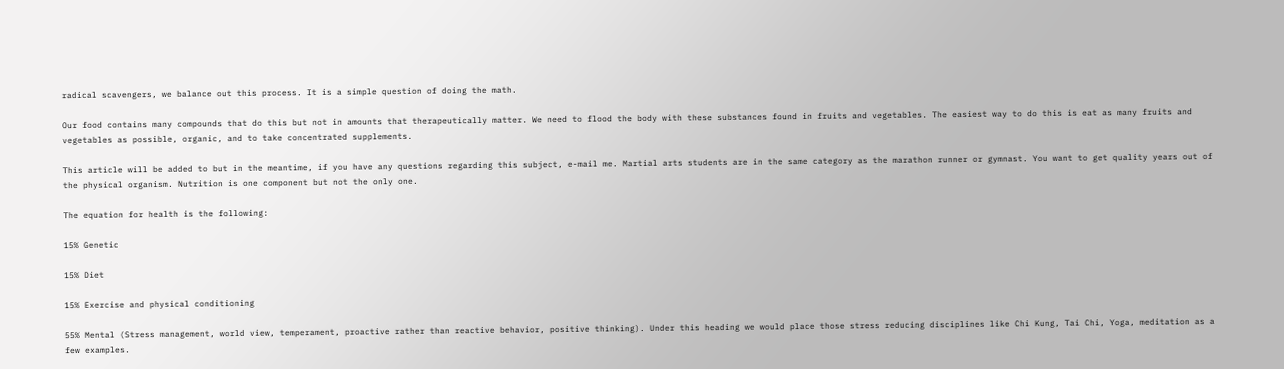radical scavengers, we balance out this process. It is a simple question of doing the math.

Our food contains many compounds that do this but not in amounts that therapeutically matter. We need to flood the body with these substances found in fruits and vegetables. The easiest way to do this is eat as many fruits and vegetables as possible, organic, and to take concentrated supplements.

This article will be added to but in the meantime, if you have any questions regarding this subject, e-mail me. Martial arts students are in the same category as the marathon runner or gymnast. You want to get quality years out of the physical organism. Nutrition is one component but not the only one.

The equation for health is the following:

15% Genetic

15% Diet

15% Exercise and physical conditioning

55% Mental (Stress management, world view, temperament, proactive rather than reactive behavior, positive thinking). Under this heading we would place those stress reducing disciplines like Chi Kung, Tai Chi, Yoga, meditation as a few examples.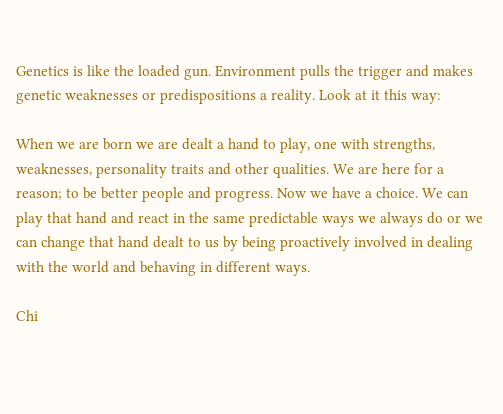Genetics is like the loaded gun. Environment pulls the trigger and makes genetic weaknesses or predispositions a reality. Look at it this way:

When we are born we are dealt a hand to play, one with strengths, weaknesses, personality traits and other qualities. We are here for a reason; to be better people and progress. Now we have a choice. We can play that hand and react in the same predictable ways we always do or we can change that hand dealt to us by being proactively involved in dealing with the world and behaving in different ways.

Chi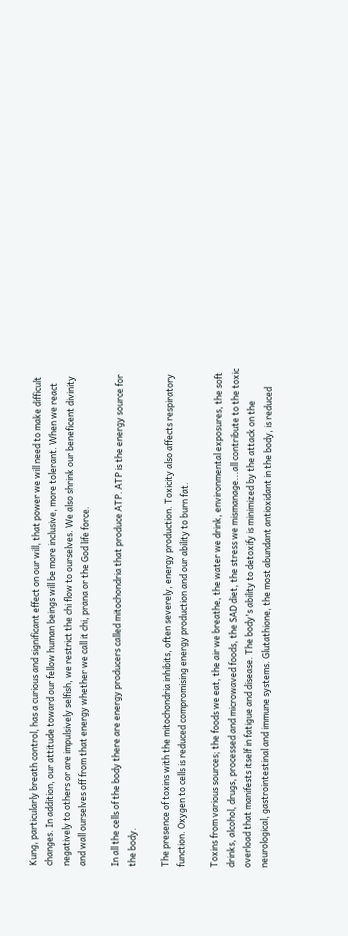Kung, particularly breath control, has a curious and significant effect on our will, that power we will need to make difficult changes. In addition, our attitude toward our fellow human beings will be more inclusive, more tolerant. When we react negatively to others or are impulsively selfish, we restrict the chi flow to ourselves. We also shrink our beneficent divinity and wall ourselves off from that energy whether we call it chi, prana or the God life force.

In all the cells of the body there are energy producers called mitochondria that produce ATP. ATP is the energy source for the body.

The presence of toxins with the mitochondria inhibits, often severely, energy production. Toxicity also affects respiratory function. Oxygen to cells is reduced compromising energy production and our ability to burn fat.

Toxins from various sources; the foods we eat, the air we breathe, the water we drink, environmental exposures, the soft drinks, alcohol, drugs, processed and microwaved foods, the SAD diet, the stress we mismanage...all contribute to the toxic overload that manifests itself in fatigue and disease. The body's ability to detoxify is minimized by the attack on the neurological, gastrointestinal and immune systems. Glutathione, the most abundant antioxidant in the body, is reduced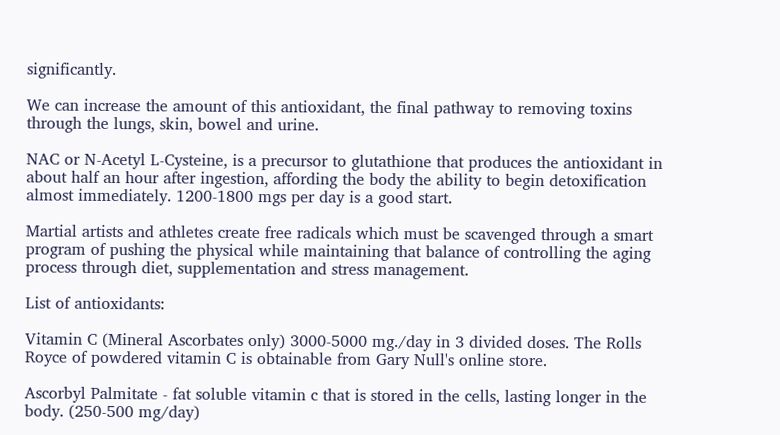significantly.

We can increase the amount of this antioxidant, the final pathway to removing toxins through the lungs, skin, bowel and urine.

NAC or N-Acetyl L-Cysteine, is a precursor to glutathione that produces the antioxidant in about half an hour after ingestion, affording the body the ability to begin detoxification almost immediately. 1200-1800 mgs per day is a good start.

Martial artists and athletes create free radicals which must be scavenged through a smart program of pushing the physical while maintaining that balance of controlling the aging process through diet, supplementation and stress management.

List of antioxidants:

Vitamin C (Mineral Ascorbates only) 3000-5000 mg./day in 3 divided doses. The Rolls Royce of powdered vitamin C is obtainable from Gary Null's online store.

Ascorbyl Palmitate - fat soluble vitamin c that is stored in the cells, lasting longer in the body. (250-500 mg/day)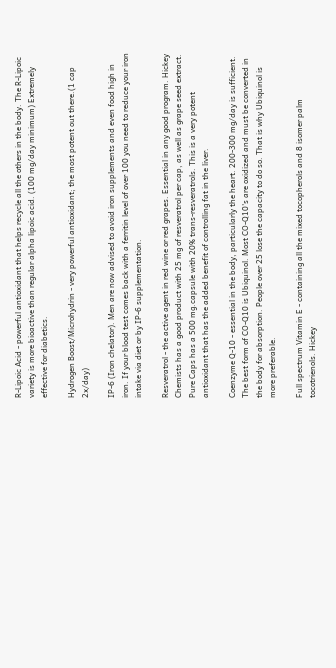R-Lipoic Acid - powerful antioxidant that helps recycle all the others in the body. The R-Lipoic variety is more bioactive than regular alpha lipoic acid. (100 mg/day minimum) Extremely effective for diabetics.

Hydrogen Boost/Microhydrin - very powerful antioxidant; the most potent out there.(1 cap 2x/day)

IP-6 (Iron chelator). Men are now advised to avoid iron supplements and even food high in iron. If your blood test comes back with a ferritin level of over 100 you need to reduce your iron intake via diet or by IP-6 supplementation.

Resveratrol - the active agent in red wine or red grapes. Essential in any good program. Hickey Chemists has a good product with 25 mg of resveratrol per cap, as well as grape seed extract. Pure Caps has a 500 mg.capsule with 20% trans-resveratrols. This is a very potent antioxidant that has the added benefit of controlling fat in the liver.

Coenzyme Q-10 - essential in the body, particularly the heart. 200-300 mg/day is sufficient. The best form of CO-Q10 is Ubiquinol. Most CO-Q10's are oxidized and must be converted in the body for absorption. People over 25 lose the capacity to do so. That is why Ubiquinol is more preferable.

Full spectrum Vitamin E - containing all the mixed tocopherols and 8 isomer palm tocotrienols. Hickey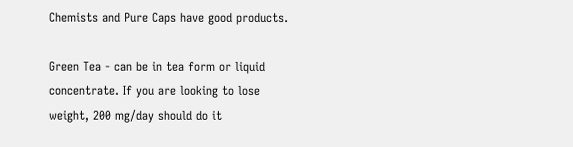Chemists and Pure Caps have good products.

Green Tea - can be in tea form or liquid concentrate. If you are looking to lose weight, 200 mg/day should do it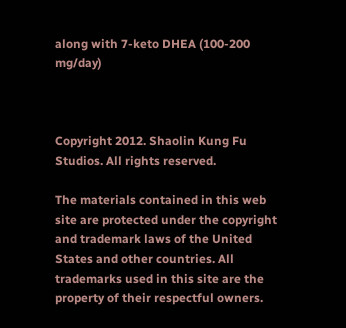along with 7-keto DHEA (100-200 mg/day)



Copyright 2012. Shaolin Kung Fu Studios. All rights reserved.

The materials contained in this web site are protected under the copyright and trademark laws of the United States and other countries. All trademarks used in this site are the property of their respectful owners.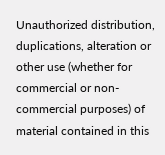Unauthorized distribution, duplications, alteration or other use (whether for commercial or non-commercial purposes) of material contained in this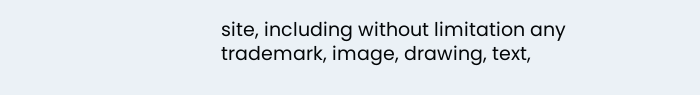site, including without limitation any trademark, image, drawing, text,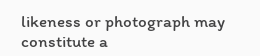likeness or photograph may constitute a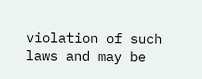violation of such laws and may be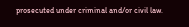prosecuted under criminal and/or civil law.